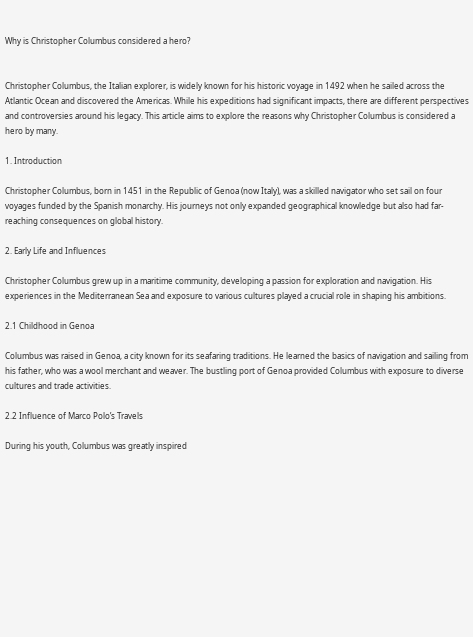Why is Christopher Columbus considered a hero?


Christopher Columbus, the Italian explorer, is widely known for his historic voyage in 1492 when he sailed across the Atlantic Ocean and discovered the Americas. While his expeditions had significant impacts, there are different perspectives and controversies around his legacy. This article aims to explore the reasons why Christopher Columbus is considered a hero by many.

1. Introduction

Christopher Columbus, born in 1451 in the Republic of Genoa (now Italy), was a skilled navigator who set sail on four voyages funded by the Spanish monarchy. His journeys not only expanded geographical knowledge but also had far-reaching consequences on global history.

2. Early Life and Influences

Christopher Columbus grew up in a maritime community, developing a passion for exploration and navigation. His experiences in the Mediterranean Sea and exposure to various cultures played a crucial role in shaping his ambitions.

2.1 Childhood in Genoa

Columbus was raised in Genoa, a city known for its seafaring traditions. He learned the basics of navigation and sailing from his father, who was a wool merchant and weaver. The bustling port of Genoa provided Columbus with exposure to diverse cultures and trade activities.

2.2 Influence of Marco Polo’s Travels

During his youth, Columbus was greatly inspired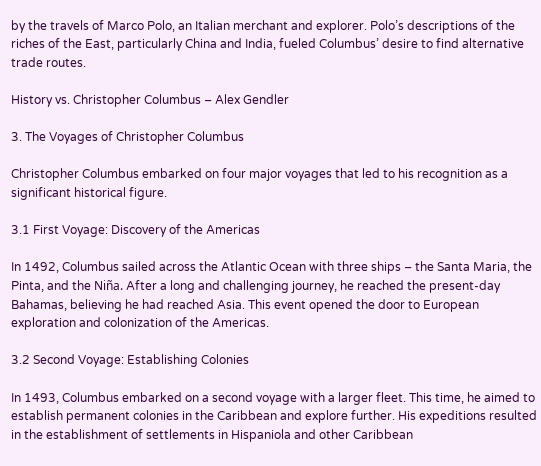by the travels of Marco Polo, an Italian merchant and explorer. Polo’s descriptions of the riches of the East, particularly China and India, fueled Columbus’ desire to find alternative trade routes.

History vs. Christopher Columbus – Alex Gendler

3. The Voyages of Christopher Columbus

Christopher Columbus embarked on four major voyages that led to his recognition as a significant historical figure.

3.1 First Voyage: Discovery of the Americas

In 1492, Columbus sailed across the Atlantic Ocean with three ships – the Santa Maria, the Pinta, and the Niña. After a long and challenging journey, he reached the present-day Bahamas, believing he had reached Asia. This event opened the door to European exploration and colonization of the Americas.

3.2 Second Voyage: Establishing Colonies

In 1493, Columbus embarked on a second voyage with a larger fleet. This time, he aimed to establish permanent colonies in the Caribbean and explore further. His expeditions resulted in the establishment of settlements in Hispaniola and other Caribbean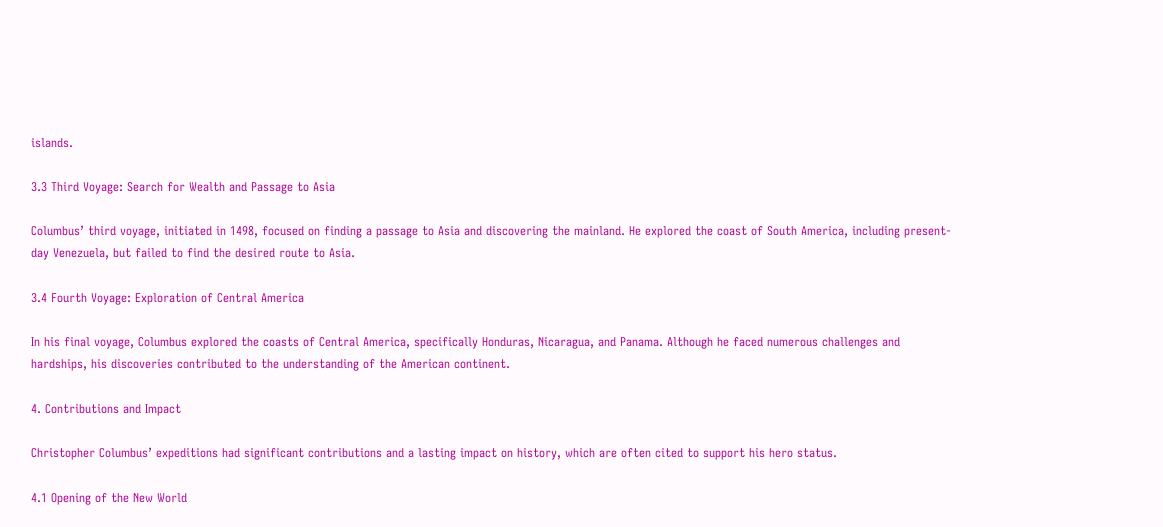islands.

3.3 Third Voyage: Search for Wealth and Passage to Asia

Columbus’ third voyage, initiated in 1498, focused on finding a passage to Asia and discovering the mainland. He explored the coast of South America, including present-day Venezuela, but failed to find the desired route to Asia.

3.4 Fourth Voyage: Exploration of Central America

In his final voyage, Columbus explored the coasts of Central America, specifically Honduras, Nicaragua, and Panama. Although he faced numerous challenges and hardships, his discoveries contributed to the understanding of the American continent.

4. Contributions and Impact

Christopher Columbus’ expeditions had significant contributions and a lasting impact on history, which are often cited to support his hero status.

4.1 Opening of the New World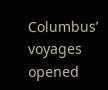Columbus’ voyages opened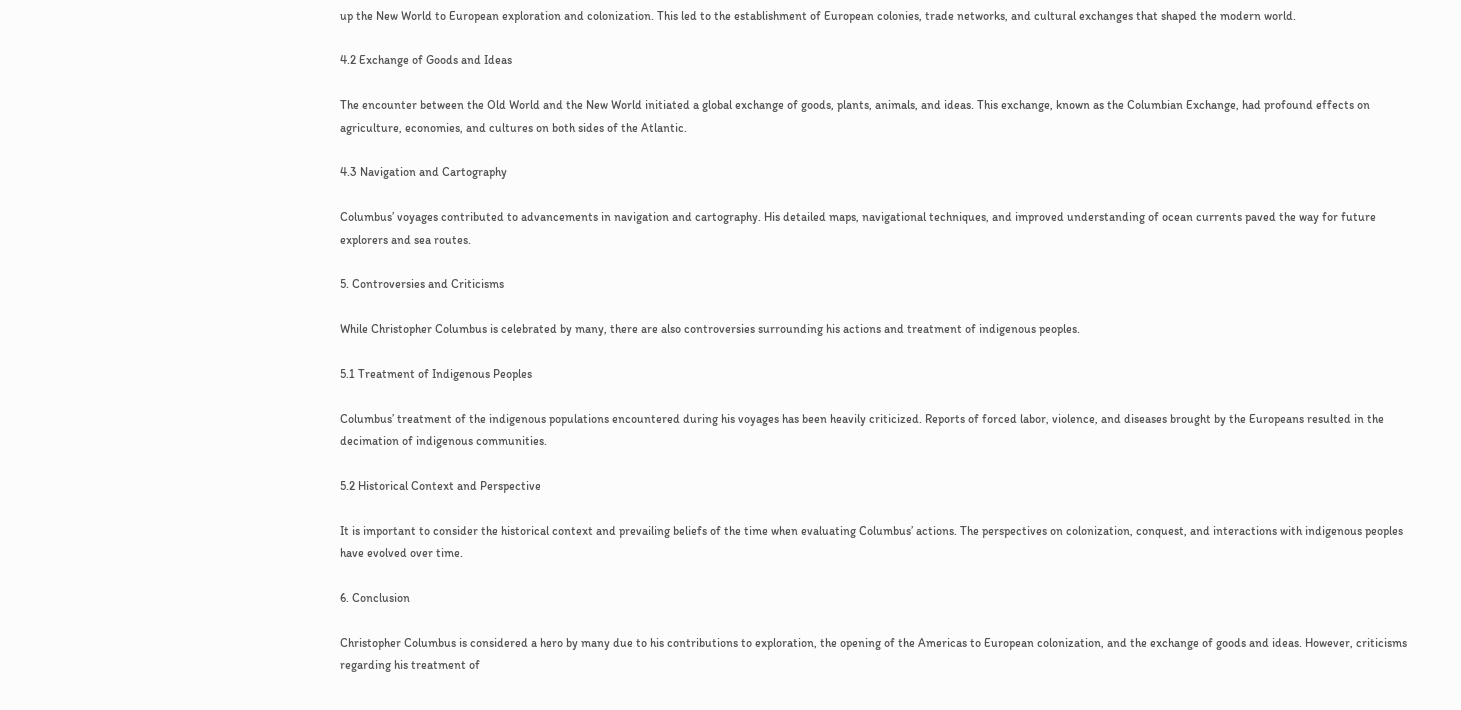up the New World to European exploration and colonization. This led to the establishment of European colonies, trade networks, and cultural exchanges that shaped the modern world.

4.2 Exchange of Goods and Ideas

The encounter between the Old World and the New World initiated a global exchange of goods, plants, animals, and ideas. This exchange, known as the Columbian Exchange, had profound effects on agriculture, economies, and cultures on both sides of the Atlantic.

4.3 Navigation and Cartography

Columbus’ voyages contributed to advancements in navigation and cartography. His detailed maps, navigational techniques, and improved understanding of ocean currents paved the way for future explorers and sea routes.

5. Controversies and Criticisms

While Christopher Columbus is celebrated by many, there are also controversies surrounding his actions and treatment of indigenous peoples.

5.1 Treatment of Indigenous Peoples

Columbus’ treatment of the indigenous populations encountered during his voyages has been heavily criticized. Reports of forced labor, violence, and diseases brought by the Europeans resulted in the decimation of indigenous communities.

5.2 Historical Context and Perspective

It is important to consider the historical context and prevailing beliefs of the time when evaluating Columbus’ actions. The perspectives on colonization, conquest, and interactions with indigenous peoples have evolved over time.

6. Conclusion

Christopher Columbus is considered a hero by many due to his contributions to exploration, the opening of the Americas to European colonization, and the exchange of goods and ideas. However, criticisms regarding his treatment of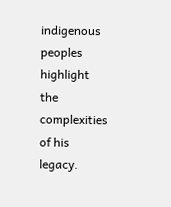indigenous peoples highlight the complexities of his legacy.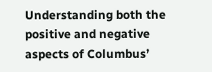Understanding both the positive and negative aspects of Columbus’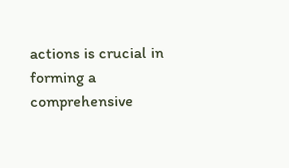actions is crucial in forming a comprehensive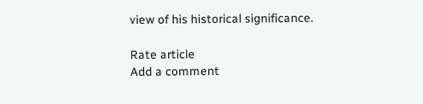view of his historical significance.

Rate article
Add a comment